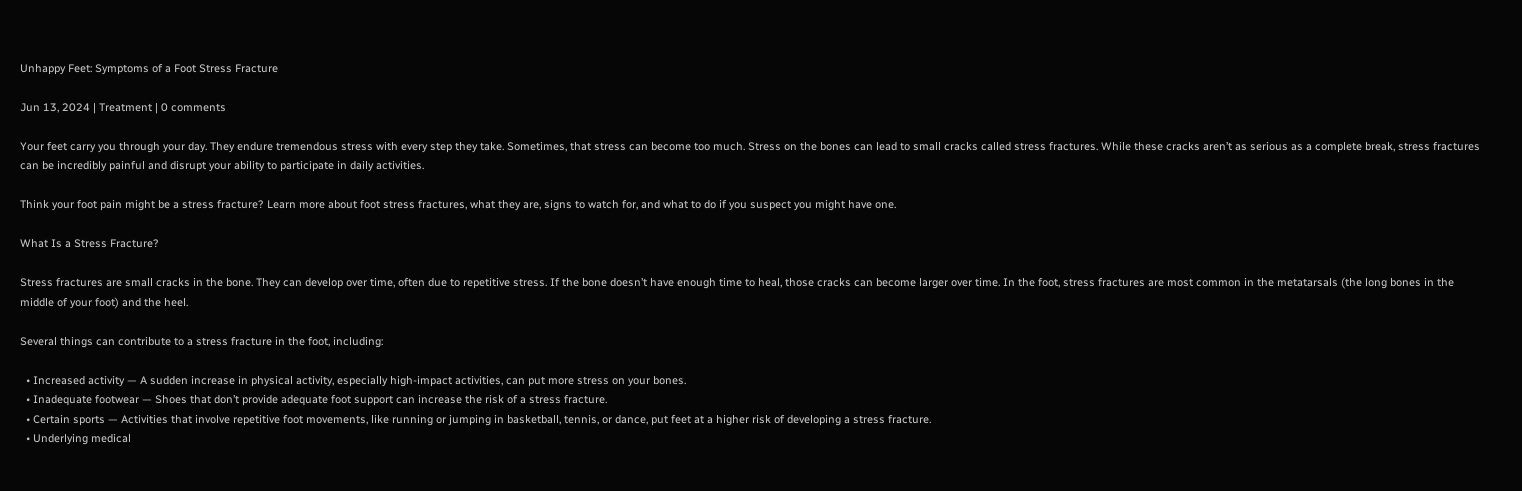Unhappy Feet: Symptoms of a Foot Stress Fracture

Jun 13, 2024 | Treatment | 0 comments

Your feet carry you through your day. They endure tremendous stress with every step they take. Sometimes, that stress can become too much. Stress on the bones can lead to small cracks called stress fractures. While these cracks aren’t as serious as a complete break, stress fractures can be incredibly painful and disrupt your ability to participate in daily activities.

Think your foot pain might be a stress fracture? Learn more about foot stress fractures, what they are, signs to watch for, and what to do if you suspect you might have one.

What Is a Stress Fracture?

Stress fractures are small cracks in the bone. They can develop over time, often due to repetitive stress. If the bone doesn’t have enough time to heal, those cracks can become larger over time. In the foot, stress fractures are most common in the metatarsals (the long bones in the middle of your foot) and the heel.

Several things can contribute to a stress fracture in the foot, including:

  • Increased activity — A sudden increase in physical activity, especially high-impact activities, can put more stress on your bones.
  • Inadequate footwear — Shoes that don’t provide adequate foot support can increase the risk of a stress fracture.
  • Certain sports — Activities that involve repetitive foot movements, like running or jumping in basketball, tennis, or dance, put feet at a higher risk of developing a stress fracture.
  • Underlying medical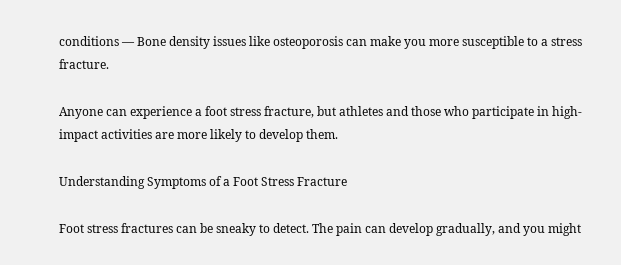conditions — Bone density issues like osteoporosis can make you more susceptible to a stress fracture.

Anyone can experience a foot stress fracture, but athletes and those who participate in high-impact activities are more likely to develop them.

Understanding Symptoms of a Foot Stress Fracture

Foot stress fractures can be sneaky to detect. The pain can develop gradually, and you might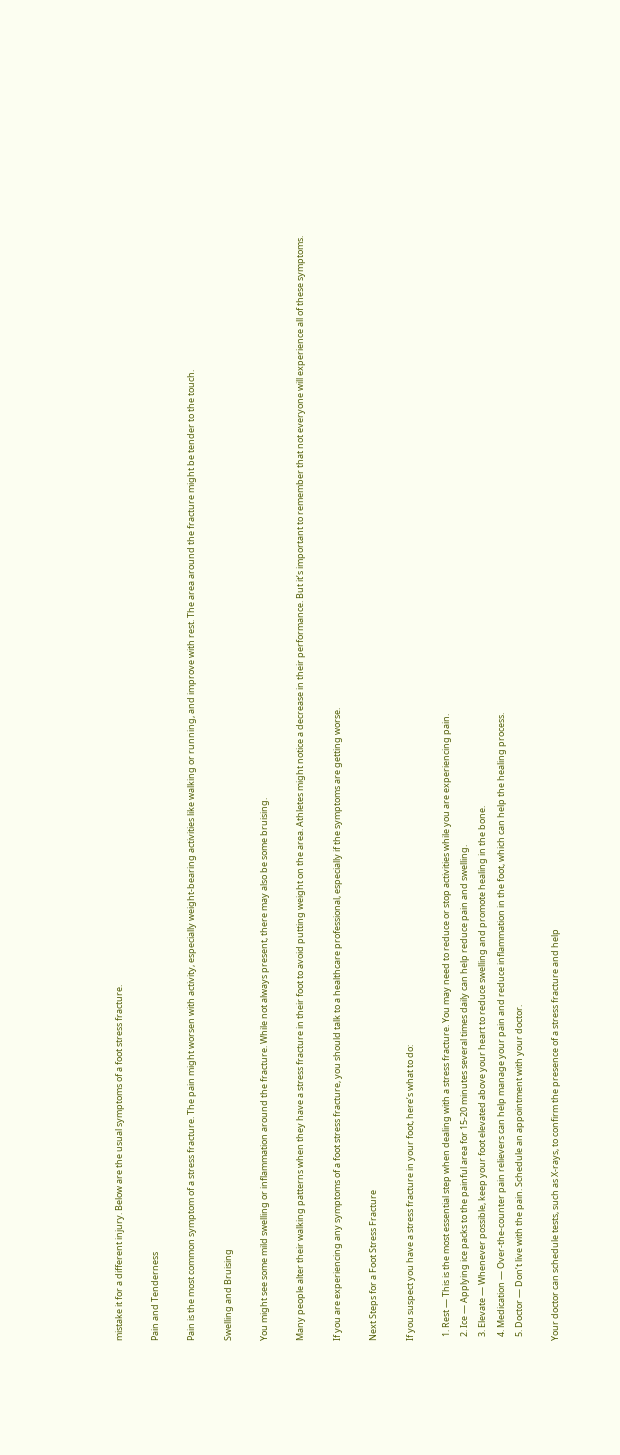mistake it for a different injury. Below are the usual symptoms of a foot stress fracture.

Pain and Tenderness

Pain is the most common symptom of a stress fracture. The pain might worsen with activity, especially weight-bearing activities like walking or running, and improve with rest. The area around the fracture might be tender to the touch.

Swelling and Bruising

You might see some mild swelling or inflammation around the fracture. While not always present, there may also be some bruising.

Many people alter their walking patterns when they have a stress fracture in their foot to avoid putting weight on the area. Athletes might notice a decrease in their performance. But it’s important to remember that not everyone will experience all of these symptoms.

If you are experiencing any symptoms of a foot stress fracture, you should talk to a healthcare professional, especially if the symptoms are getting worse.

Next Steps for a Foot Stress Fracture

If you suspect you have a stress fracture in your foot, here’s what to do:

  1. Rest — This is the most essential step when dealing with a stress fracture. You may need to reduce or stop activities while you are experiencing pain.
  2. Ice — Applying ice packs to the painful area for 15-20 minutes several times daily can help reduce pain and swelling.
  3. Elevate — Whenever possible, keep your foot elevated above your heart to reduce swelling and promote healing in the bone.
  4. Medication — Over-the-counter pain relievers can help manage your pain and reduce inflammation in the foot, which can help the healing process.
  5. Doctor — Don’t live with the pain. Schedule an appointment with your doctor.

Your doctor can schedule tests, such as X-rays, to confirm the presence of a stress fracture and help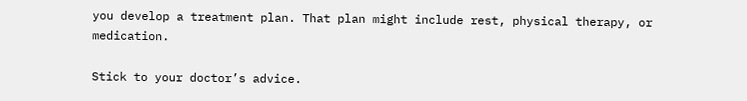you develop a treatment plan. That plan might include rest, physical therapy, or medication.

Stick to your doctor’s advice.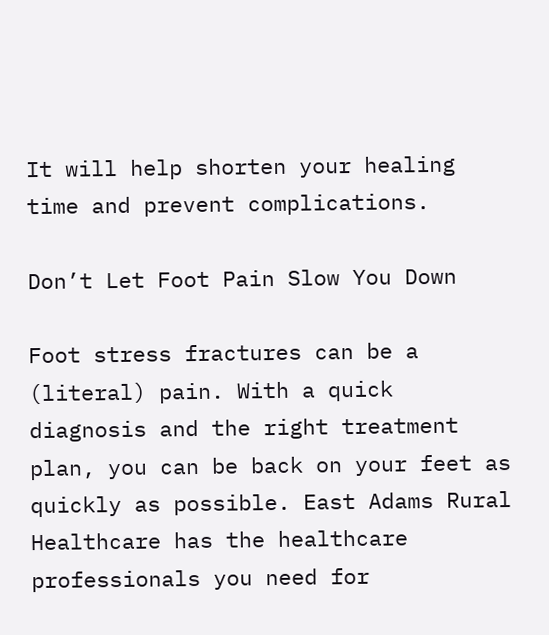It will help shorten your healing time and prevent complications.

Don’t Let Foot Pain Slow You Down

Foot stress fractures can be a (literal) pain. With a quick diagnosis and the right treatment plan, you can be back on your feet as quickly as possible. East Adams Rural Healthcare has the healthcare professionals you need for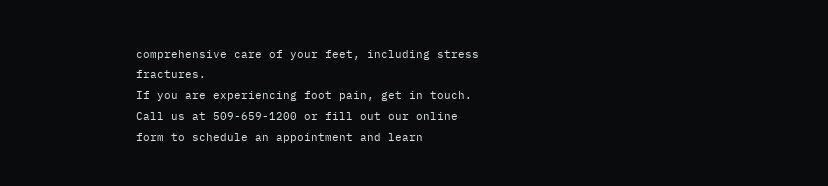comprehensive care of your feet, including stress fractures.
If you are experiencing foot pain, get in touch. Call us at 509-659-1200 or fill out our online form to schedule an appointment and learn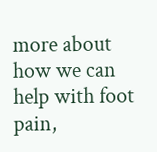more about how we can help with foot pain,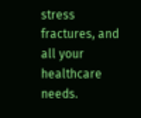stress fractures, and all your healthcare needs.